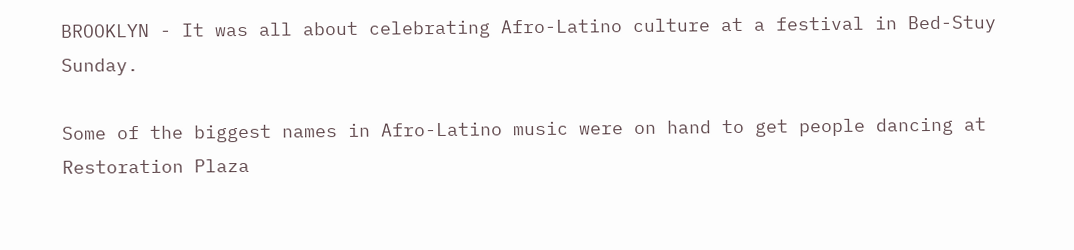BROOKLYN - It was all about celebrating Afro-Latino culture at a festival in Bed-Stuy Sunday.

Some of the biggest names in Afro-Latino music were on hand to get people dancing at Restoration Plaza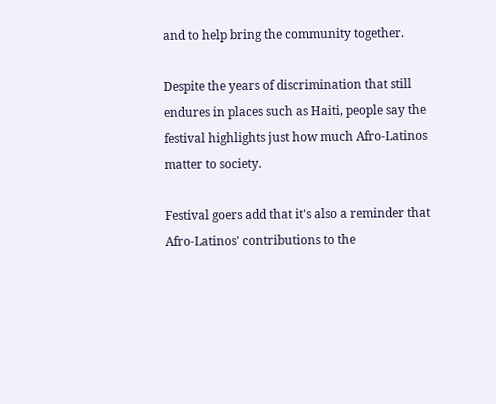and to help bring the community together.

Despite the years of discrimination that still endures in places such as Haiti, people say the festival highlights just how much Afro-Latinos matter to society.

Festival goers add that it's also a reminder that Afro-Latinos' contributions to the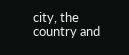city, the country and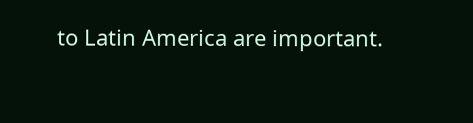to Latin America are important.